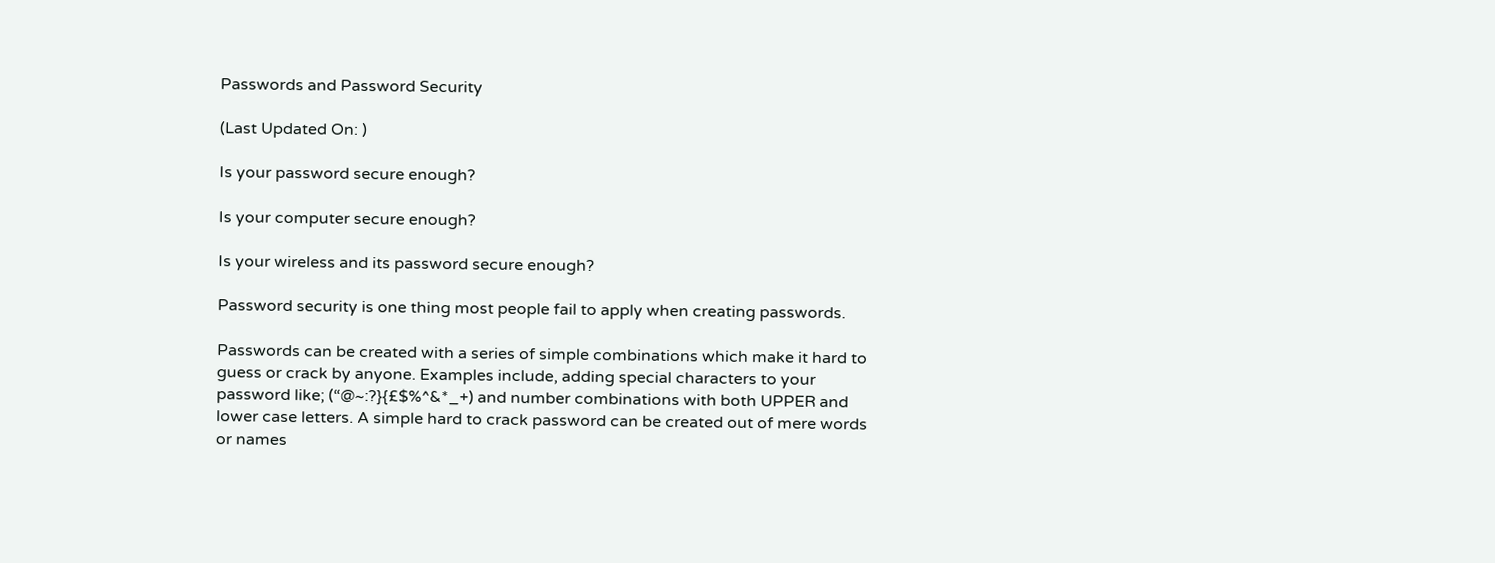Passwords and Password Security

(Last Updated On: )

Is your password secure enough?

Is your computer secure enough?

Is your wireless and its password secure enough?

Password security is one thing most people fail to apply when creating passwords.

Passwords can be created with a series of simple combinations which make it hard to guess or crack by anyone. Examples include, adding special characters to your password like; (“@~:?}{£$%^&*_+) and number combinations with both UPPER and lower case letters. A simple hard to crack password can be created out of mere words or names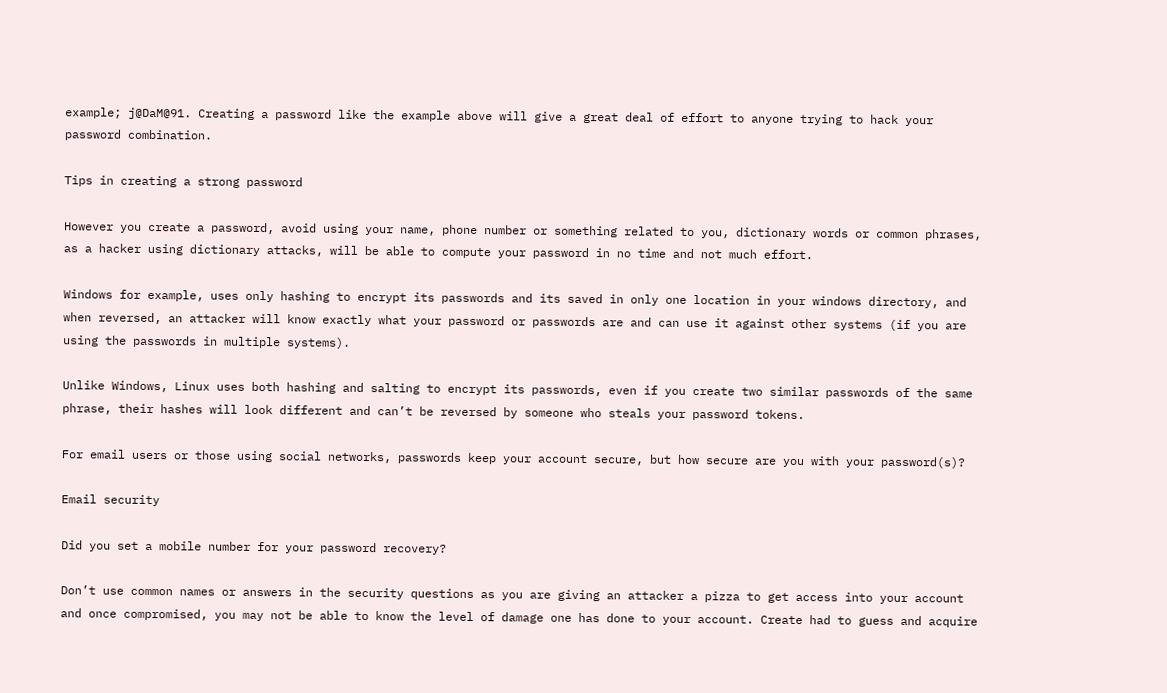example; j@DaM@91. Creating a password like the example above will give a great deal of effort to anyone trying to hack your password combination.

Tips in creating a strong password

However you create a password, avoid using your name, phone number or something related to you, dictionary words or common phrases, as a hacker using dictionary attacks, will be able to compute your password in no time and not much effort.

Windows for example, uses only hashing to encrypt its passwords and its saved in only one location in your windows directory, and when reversed, an attacker will know exactly what your password or passwords are and can use it against other systems (if you are using the passwords in multiple systems).

Unlike Windows, Linux uses both hashing and salting to encrypt its passwords, even if you create two similar passwords of the same phrase, their hashes will look different and can’t be reversed by someone who steals your password tokens.

For email users or those using social networks, passwords keep your account secure, but how secure are you with your password(s)?

Email security

Did you set a mobile number for your password recovery?

Don’t use common names or answers in the security questions as you are giving an attacker a pizza to get access into your account and once compromised, you may not be able to know the level of damage one has done to your account. Create had to guess and acquire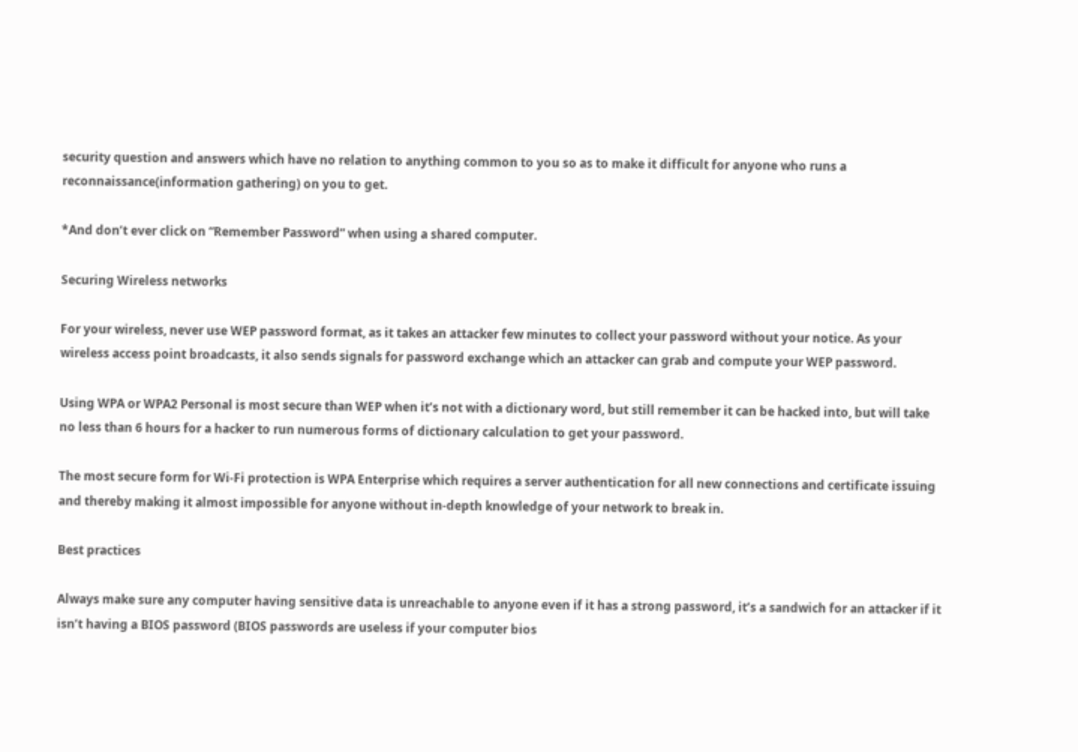security question and answers which have no relation to anything common to you so as to make it difficult for anyone who runs a reconnaissance(information gathering) on you to get.

*And don’t ever click on “Remember Password” when using a shared computer.

Securing Wireless networks

For your wireless, never use WEP password format, as it takes an attacker few minutes to collect your password without your notice. As your wireless access point broadcasts, it also sends signals for password exchange which an attacker can grab and compute your WEP password.

Using WPA or WPA2 Personal is most secure than WEP when it’s not with a dictionary word, but still remember it can be hacked into, but will take no less than 6 hours for a hacker to run numerous forms of dictionary calculation to get your password.

The most secure form for Wi-Fi protection is WPA Enterprise which requires a server authentication for all new connections and certificate issuing and thereby making it almost impossible for anyone without in-depth knowledge of your network to break in.

Best practices

Always make sure any computer having sensitive data is unreachable to anyone even if it has a strong password, it’s a sandwich for an attacker if it isn’t having a BIOS password (BIOS passwords are useless if your computer bios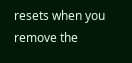resets when you remove the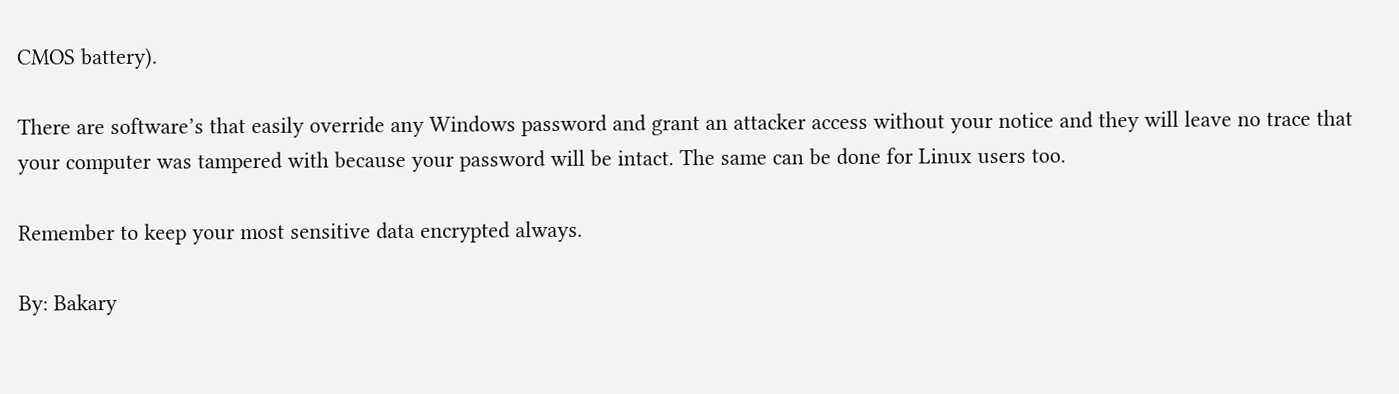CMOS battery).

There are software’s that easily override any Windows password and grant an attacker access without your notice and they will leave no trace that your computer was tampered with because your password will be intact. The same can be done for Linux users too.

Remember to keep your most sensitive data encrypted always.

By: Bakary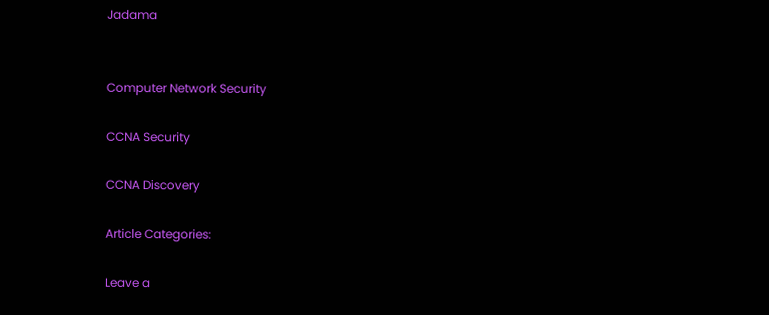Jadama


Computer Network Security

CCNA Security

CCNA Discovery

Article Categories:

Leave a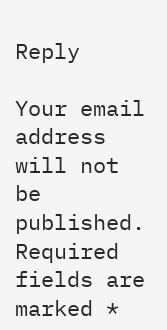Reply

Your email address will not be published. Required fields are marked *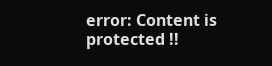error: Content is protected !!